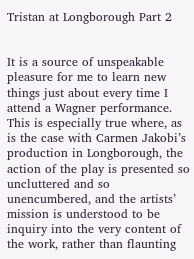Tristan at Longborough Part 2


It is a source of unspeakable pleasure for me to learn new things just about every time I attend a Wagner performance.  This is especially true where, as is the case with Carmen Jakobi’s production in Longborough, the action of the play is presented so uncluttered and so unencumbered, and the artists’ mission is understood to be inquiry into the very content of the work, rather than flaunting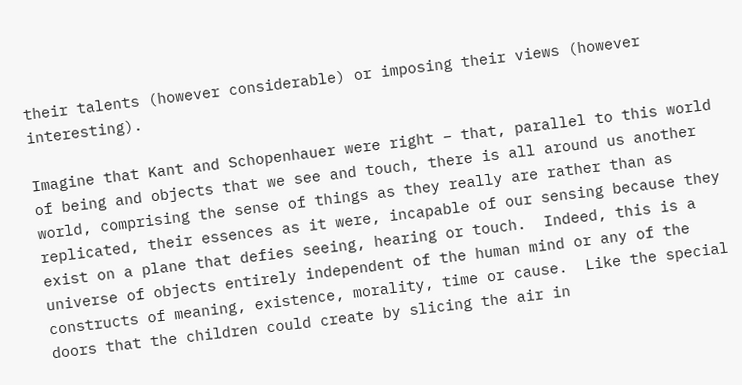their talents (however considerable) or imposing their views (however interesting).

Imagine that Kant and Schopenhauer were right – that, parallel to this world of being and objects that we see and touch, there is all around us another world, comprising the sense of things as they really are rather than as replicated, their essences as it were, incapable of our sensing because they exist on a plane that defies seeing, hearing or touch.  Indeed, this is a universe of objects entirely independent of the human mind or any of the constructs of meaning, existence, morality, time or cause.  Like the special doors that the children could create by slicing the air in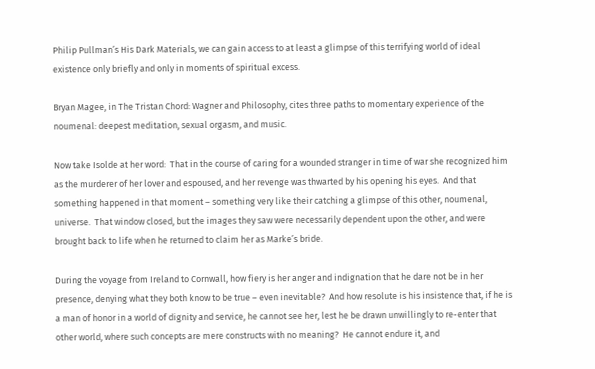Philip Pullman’s His Dark Materials, we can gain access to at least a glimpse of this terrifying world of ideal existence only briefly and only in moments of spiritual excess.

Bryan Magee, in The Tristan Chord: Wagner and Philosophy, cites three paths to momentary experience of the noumenal: deepest meditation, sexual orgasm, and music.

Now take Isolde at her word:  That in the course of caring for a wounded stranger in time of war she recognized him as the murderer of her lover and espoused, and her revenge was thwarted by his opening his eyes.  And that something happened in that moment – something very like their catching a glimpse of this other, noumenal, universe.  That window closed, but the images they saw were necessarily dependent upon the other, and were brought back to life when he returned to claim her as Marke’s bride.

During the voyage from Ireland to Cornwall, how fiery is her anger and indignation that he dare not be in her presence, denying what they both know to be true – even inevitable?  And how resolute is his insistence that, if he is a man of honor in a world of dignity and service, he cannot see her, lest he be drawn unwillingly to re-enter that other world, where such concepts are mere constructs with no meaning?  He cannot endure it, and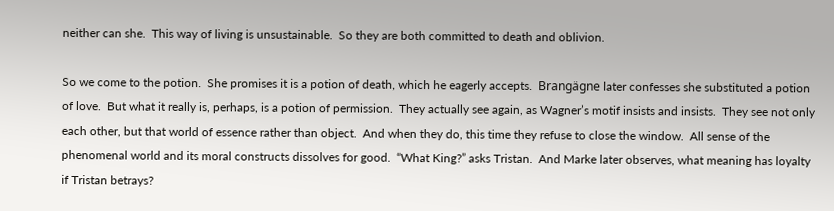neither can she.  This way of living is unsustainable.  So they are both committed to death and oblivion.

So we come to the potion.  She promises it is a potion of death, which he eagerly accepts.  Brangägne later confesses she substituted a potion of love.  But what it really is, perhaps, is a potion of permission.  They actually see again, as Wagner’s motif insists and insists.  They see not only each other, but that world of essence rather than object.  And when they do, this time they refuse to close the window.  All sense of the phenomenal world and its moral constructs dissolves for good.  “What King?” asks Tristan.  And Marke later observes, what meaning has loyalty if Tristan betrays?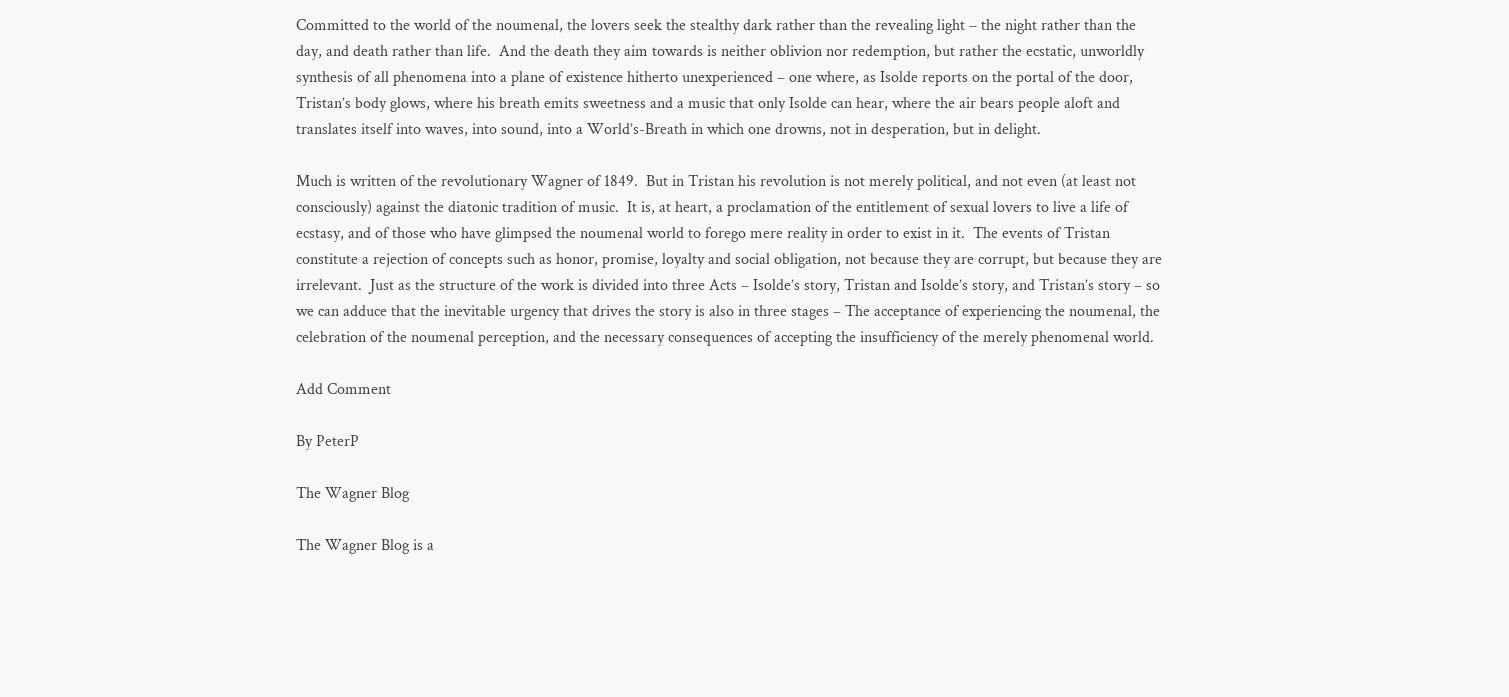Committed to the world of the noumenal, the lovers seek the stealthy dark rather than the revealing light – the night rather than the day, and death rather than life.  And the death they aim towards is neither oblivion nor redemption, but rather the ecstatic, unworldly synthesis of all phenomena into a plane of existence hitherto unexperienced – one where, as Isolde reports on the portal of the door, Tristan’s body glows, where his breath emits sweetness and a music that only Isolde can hear, where the air bears people aloft and translates itself into waves, into sound, into a World’s-Breath in which one drowns, not in desperation, but in delight.

Much is written of the revolutionary Wagner of 1849.  But in Tristan his revolution is not merely political, and not even (at least not consciously) against the diatonic tradition of music.  It is, at heart, a proclamation of the entitlement of sexual lovers to live a life of ecstasy, and of those who have glimpsed the noumenal world to forego mere reality in order to exist in it.  The events of Tristan constitute a rejection of concepts such as honor, promise, loyalty and social obligation, not because they are corrupt, but because they are irrelevant.  Just as the structure of the work is divided into three Acts – Isolde’s story, Tristan and Isolde’s story, and Tristan’s story – so we can adduce that the inevitable urgency that drives the story is also in three stages – The acceptance of experiencing the noumenal, the celebration of the noumenal perception, and the necessary consequences of accepting the insufficiency of the merely phenomenal world.

Add Comment

By PeterP

The Wagner Blog

The Wagner Blog is a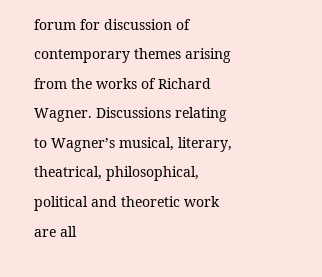forum for discussion of contemporary themes arising from the works of Richard Wagner. Discussions relating to Wagner’s musical, literary, theatrical, philosophical, political and theoretic work are all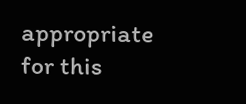appropriate for this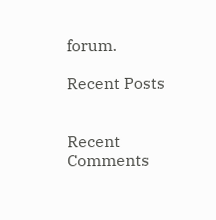forum.

Recent Posts


Recent Comments